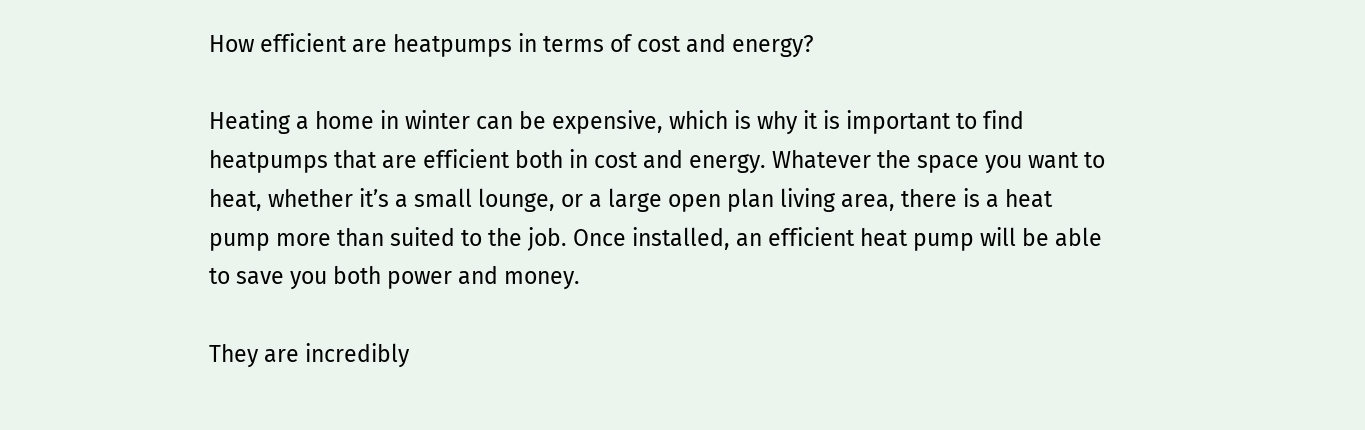How efficient are heatpumps in terms of cost and energy?

Heating a home in winter can be expensive, which is why it is important to find heatpumps that are efficient both in cost and energy. Whatever the space you want to heat, whether it’s a small lounge, or a large open plan living area, there is a heat pump more than suited to the job. Once installed, an efficient heat pump will be able to save you both power and money.

They are incredibly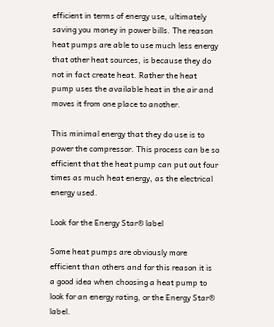efficient in terms of energy use, ultimately saving you money in power bills. The reason heat pumps are able to use much less energy that other heat sources, is because they do not in fact create heat. Rather the heat pump uses the available heat in the air and moves it from one place to another.

This minimal energy that they do use is to power the compressor. This process can be so efficient that the heat pump can put out four times as much heat energy, as the electrical energy used.

Look for the Energy Star® label

Some heat pumps are obviously more efficient than others and for this reason it is a good idea when choosing a heat pump to look for an energy rating, or the Energy Star® label.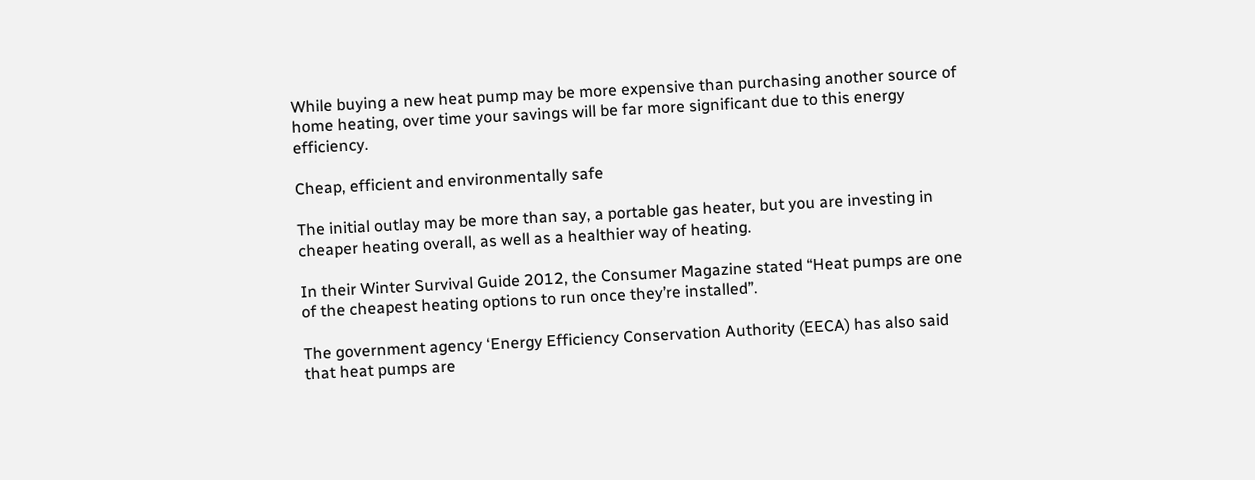While buying a new heat pump may be more expensive than purchasing another source of home heating, over time your savings will be far more significant due to this energy efficiency.

Cheap, efficient and environmentally safe

The initial outlay may be more than say, a portable gas heater, but you are investing in cheaper heating overall, as well as a healthier way of heating.

In their Winter Survival Guide 2012, the Consumer Magazine stated “Heat pumps are one of the cheapest heating options to run once they’re installed”.

The government agency ‘Energy Efficiency Conservation Authority (EECA) has also said that heat pumps are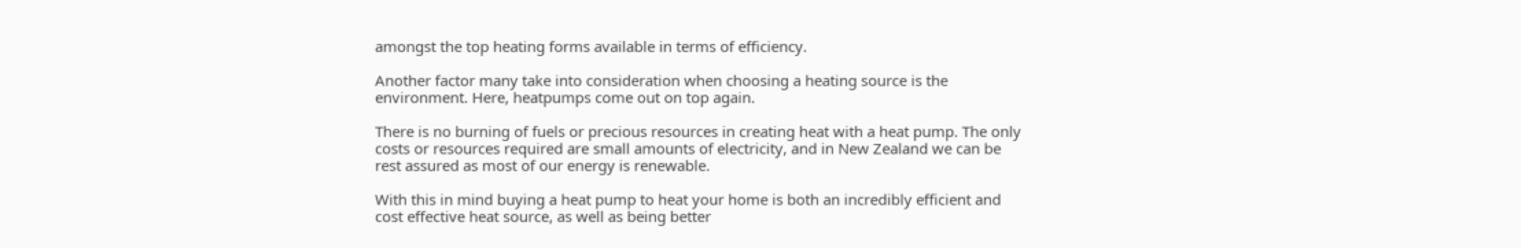amongst the top heating forms available in terms of efficiency.

Another factor many take into consideration when choosing a heating source is the environment. Here, heatpumps come out on top again.

There is no burning of fuels or precious resources in creating heat with a heat pump. The only costs or resources required are small amounts of electricity, and in New Zealand we can be rest assured as most of our energy is renewable.

With this in mind buying a heat pump to heat your home is both an incredibly efficient and cost effective heat source, as well as being better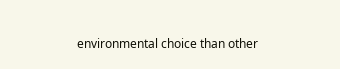environmental choice than other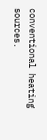conventional heating sources.